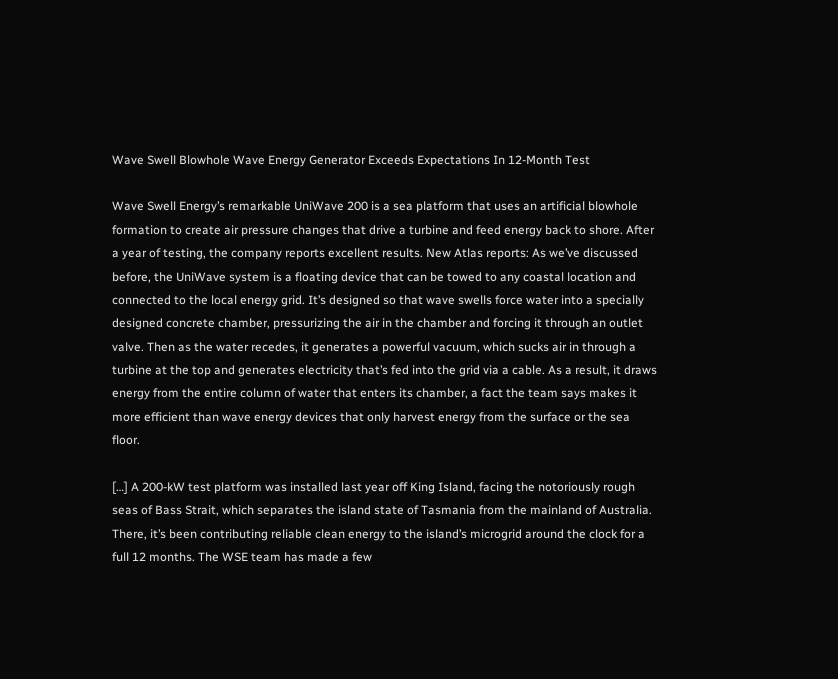Wave Swell Blowhole Wave Energy Generator Exceeds Expectations In 12-Month Test

Wave Swell Energy’s remarkable UniWave 200 is a sea platform that uses an artificial blowhole formation to create air pressure changes that drive a turbine and feed energy back to shore. After a year of testing, the company reports excellent results. New Atlas reports: As we’ve discussed before, the UniWave system is a floating device that can be towed to any coastal location and connected to the local energy grid. It’s designed so that wave swells force water into a specially designed concrete chamber, pressurizing the air in the chamber and forcing it through an outlet valve. Then as the water recedes, it generates a powerful vacuum, which sucks air in through a turbine at the top and generates electricity that’s fed into the grid via a cable. As a result, it draws energy from the entire column of water that enters its chamber, a fact the team says makes it more efficient than wave energy devices that only harvest energy from the surface or the sea floor.

[…] A 200-kW test platform was installed last year off King Island, facing the notoriously rough seas of Bass Strait, which separates the island state of Tasmania from the mainland of Australia. There, it’s been contributing reliable clean energy to the island’s microgrid around the clock for a full 12 months. The WSE team has made a few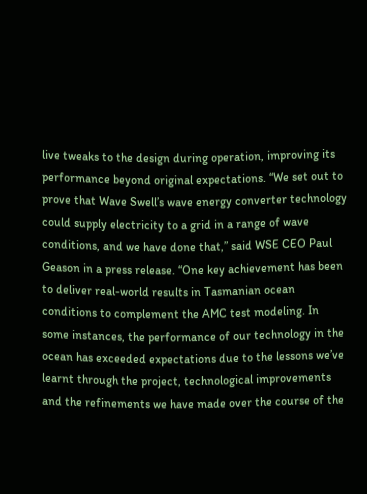live tweaks to the design during operation, improving its performance beyond original expectations. “We set out to prove that Wave Swell’s wave energy converter technology could supply electricity to a grid in a range of wave conditions, and we have done that,” said WSE CEO Paul Geason in a press release. “One key achievement has been to deliver real-world results in Tasmanian ocean conditions to complement the AMC test modeling. In some instances, the performance of our technology in the ocean has exceeded expectations due to the lessons we’ve learnt through the project, technological improvements and the refinements we have made over the course of the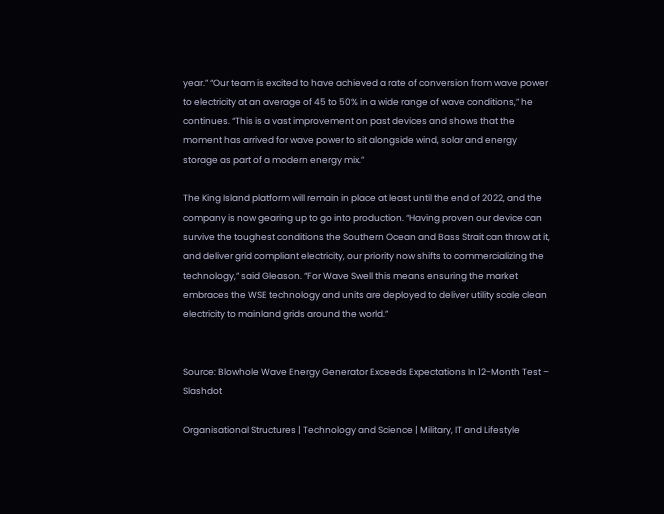year.” “Our team is excited to have achieved a rate of conversion from wave power to electricity at an average of 45 to 50% in a wide range of wave conditions,” he continues. “This is a vast improvement on past devices and shows that the moment has arrived for wave power to sit alongside wind, solar and energy storage as part of a modern energy mix.”

The King Island platform will remain in place at least until the end of 2022, and the company is now gearing up to go into production. “Having proven our device can survive the toughest conditions the Southern Ocean and Bass Strait can throw at it, and deliver grid compliant electricity, our priority now shifts to commercializing the technology,” said Gleason. “For Wave Swell this means ensuring the market embraces the WSE technology and units are deployed to deliver utility scale clean electricity to mainland grids around the world.”


Source: Blowhole Wave Energy Generator Exceeds Expectations In 12-Month Test – Slashdot

Organisational Structures | Technology and Science | Military, IT and Lifestyle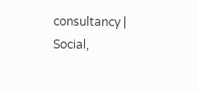consultancy | Social,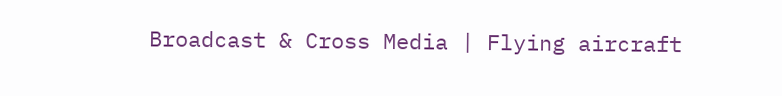Broadcast & Cross Media | Flying aircraft